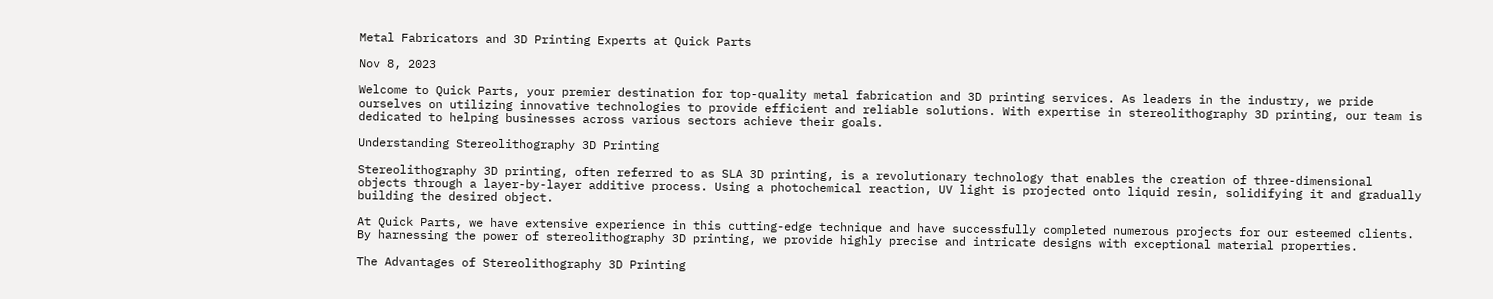Metal Fabricators and 3D Printing Experts at Quick Parts

Nov 8, 2023

Welcome to Quick Parts, your premier destination for top-quality metal fabrication and 3D printing services. As leaders in the industry, we pride ourselves on utilizing innovative technologies to provide efficient and reliable solutions. With expertise in stereolithography 3D printing, our team is dedicated to helping businesses across various sectors achieve their goals.

Understanding Stereolithography 3D Printing

Stereolithography 3D printing, often referred to as SLA 3D printing, is a revolutionary technology that enables the creation of three-dimensional objects through a layer-by-layer additive process. Using a photochemical reaction, UV light is projected onto liquid resin, solidifying it and gradually building the desired object.

At Quick Parts, we have extensive experience in this cutting-edge technique and have successfully completed numerous projects for our esteemed clients. By harnessing the power of stereolithography 3D printing, we provide highly precise and intricate designs with exceptional material properties.

The Advantages of Stereolithography 3D Printing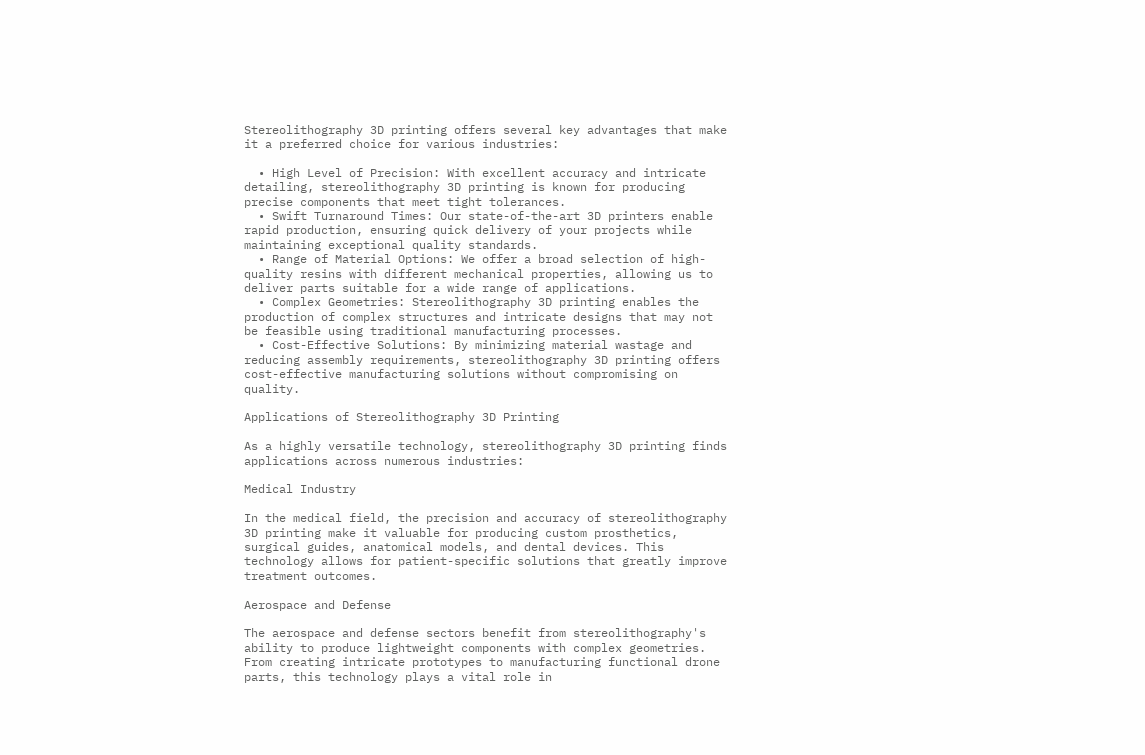Stereolithography 3D printing offers several key advantages that make it a preferred choice for various industries:

  • High Level of Precision: With excellent accuracy and intricate detailing, stereolithography 3D printing is known for producing precise components that meet tight tolerances.
  • Swift Turnaround Times: Our state-of-the-art 3D printers enable rapid production, ensuring quick delivery of your projects while maintaining exceptional quality standards.
  • Range of Material Options: We offer a broad selection of high-quality resins with different mechanical properties, allowing us to deliver parts suitable for a wide range of applications.
  • Complex Geometries: Stereolithography 3D printing enables the production of complex structures and intricate designs that may not be feasible using traditional manufacturing processes.
  • Cost-Effective Solutions: By minimizing material wastage and reducing assembly requirements, stereolithography 3D printing offers cost-effective manufacturing solutions without compromising on quality.

Applications of Stereolithography 3D Printing

As a highly versatile technology, stereolithography 3D printing finds applications across numerous industries:

Medical Industry

In the medical field, the precision and accuracy of stereolithography 3D printing make it valuable for producing custom prosthetics, surgical guides, anatomical models, and dental devices. This technology allows for patient-specific solutions that greatly improve treatment outcomes.

Aerospace and Defense

The aerospace and defense sectors benefit from stereolithography's ability to produce lightweight components with complex geometries. From creating intricate prototypes to manufacturing functional drone parts, this technology plays a vital role in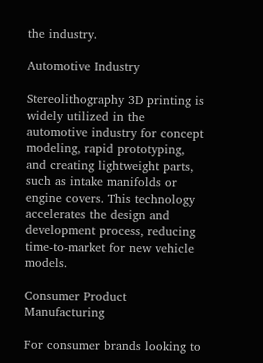the industry.

Automotive Industry

Stereolithography 3D printing is widely utilized in the automotive industry for concept modeling, rapid prototyping, and creating lightweight parts, such as intake manifolds or engine covers. This technology accelerates the design and development process, reducing time-to-market for new vehicle models.

Consumer Product Manufacturing

For consumer brands looking to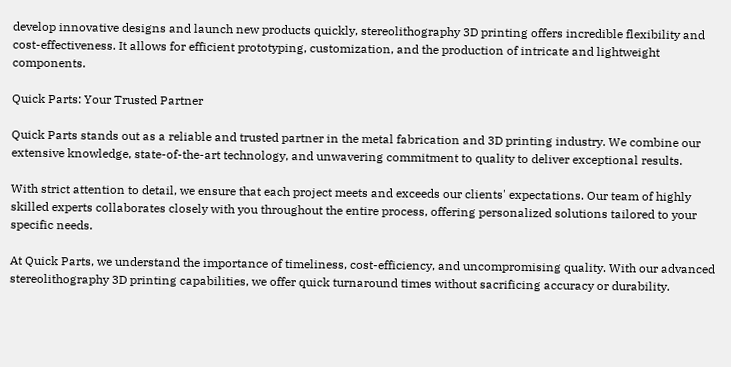develop innovative designs and launch new products quickly, stereolithography 3D printing offers incredible flexibility and cost-effectiveness. It allows for efficient prototyping, customization, and the production of intricate and lightweight components.

Quick Parts: Your Trusted Partner

Quick Parts stands out as a reliable and trusted partner in the metal fabrication and 3D printing industry. We combine our extensive knowledge, state-of-the-art technology, and unwavering commitment to quality to deliver exceptional results.

With strict attention to detail, we ensure that each project meets and exceeds our clients' expectations. Our team of highly skilled experts collaborates closely with you throughout the entire process, offering personalized solutions tailored to your specific needs.

At Quick Parts, we understand the importance of timeliness, cost-efficiency, and uncompromising quality. With our advanced stereolithography 3D printing capabilities, we offer quick turnaround times without sacrificing accuracy or durability.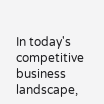In today's competitive business landscape,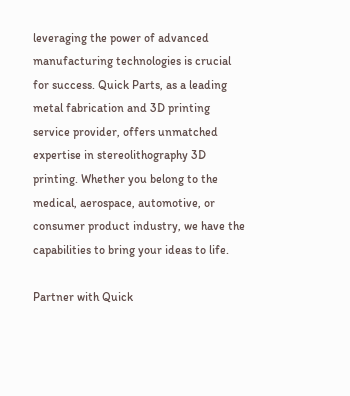leveraging the power of advanced manufacturing technologies is crucial for success. Quick Parts, as a leading metal fabrication and 3D printing service provider, offers unmatched expertise in stereolithography 3D printing. Whether you belong to the medical, aerospace, automotive, or consumer product industry, we have the capabilities to bring your ideas to life.

Partner with Quick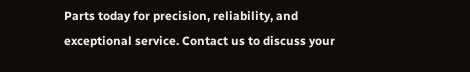Parts today for precision, reliability, and exceptional service. Contact us to discuss your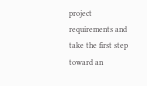project requirements and take the first step toward an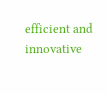efficient and innovative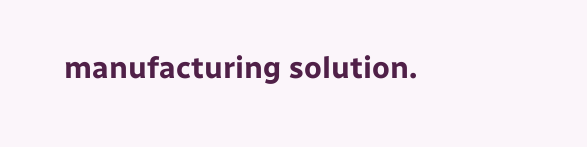manufacturing solution.